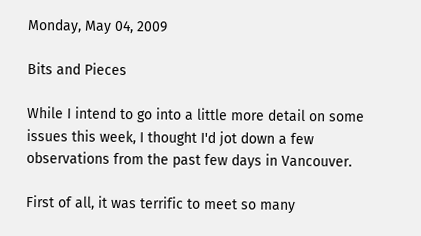Monday, May 04, 2009

Bits and Pieces

While I intend to go into a little more detail on some issues this week, I thought I'd jot down a few observations from the past few days in Vancouver.

First of all, it was terrific to meet so many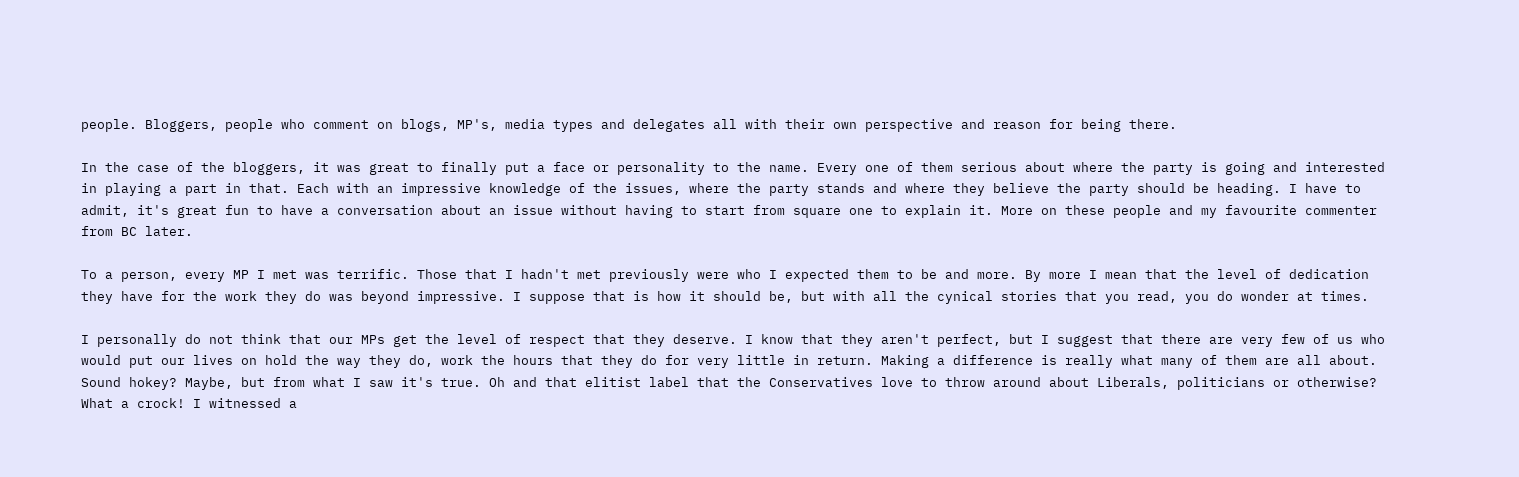people. Bloggers, people who comment on blogs, MP's, media types and delegates all with their own perspective and reason for being there.

In the case of the bloggers, it was great to finally put a face or personality to the name. Every one of them serious about where the party is going and interested in playing a part in that. Each with an impressive knowledge of the issues, where the party stands and where they believe the party should be heading. I have to admit, it's great fun to have a conversation about an issue without having to start from square one to explain it. More on these people and my favourite commenter from BC later.

To a person, every MP I met was terrific. Those that I hadn't met previously were who I expected them to be and more. By more I mean that the level of dedication they have for the work they do was beyond impressive. I suppose that is how it should be, but with all the cynical stories that you read, you do wonder at times.

I personally do not think that our MPs get the level of respect that they deserve. I know that they aren't perfect, but I suggest that there are very few of us who would put our lives on hold the way they do, work the hours that they do for very little in return. Making a difference is really what many of them are all about. Sound hokey? Maybe, but from what I saw it's true. Oh and that elitist label that the Conservatives love to throw around about Liberals, politicians or otherwise? What a crock! I witnessed a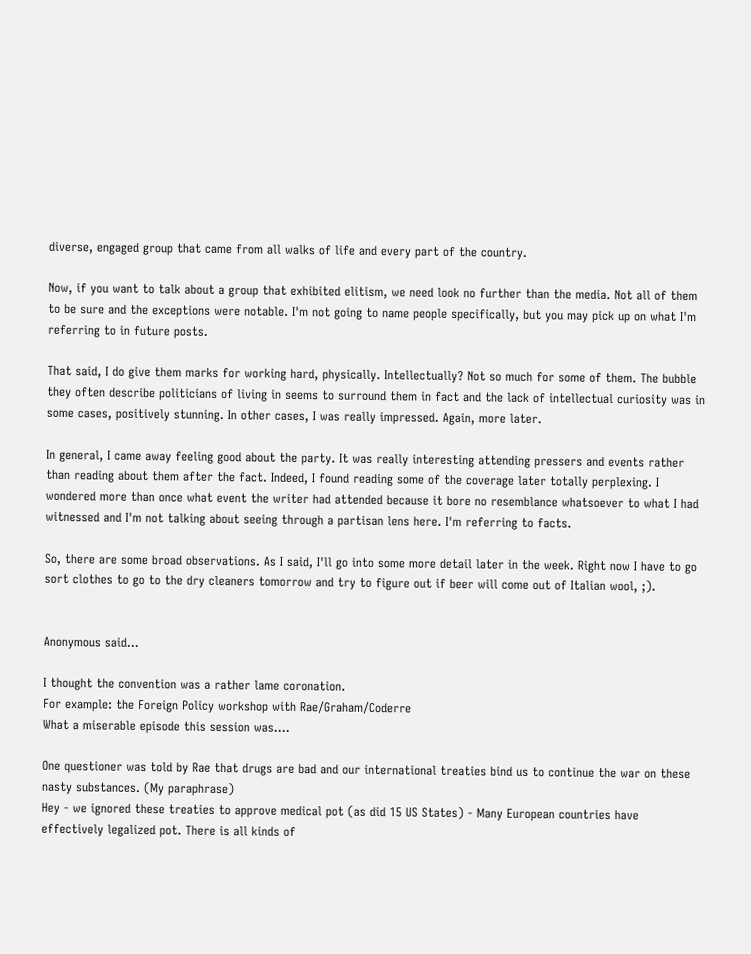diverse, engaged group that came from all walks of life and every part of the country.

Now, if you want to talk about a group that exhibited elitism, we need look no further than the media. Not all of them to be sure and the exceptions were notable. I'm not going to name people specifically, but you may pick up on what I'm referring to in future posts.

That said, I do give them marks for working hard, physically. Intellectually? Not so much for some of them. The bubble they often describe politicians of living in seems to surround them in fact and the lack of intellectual curiosity was in some cases, positively stunning. In other cases, I was really impressed. Again, more later.

In general, I came away feeling good about the party. It was really interesting attending pressers and events rather than reading about them after the fact. Indeed, I found reading some of the coverage later totally perplexing. I wondered more than once what event the writer had attended because it bore no resemblance whatsoever to what I had witnessed and I'm not talking about seeing through a partisan lens here. I'm referring to facts.

So, there are some broad observations. As I said, I'll go into some more detail later in the week. Right now I have to go sort clothes to go to the dry cleaners tomorrow and try to figure out if beer will come out of Italian wool, ;).


Anonymous said...

I thought the convention was a rather lame coronation.
For example: the Foreign Policy workshop with Rae/Graham/Coderre
What a miserable episode this session was....

One questioner was told by Rae that drugs are bad and our international treaties bind us to continue the war on these nasty substances. (My paraphrase)
Hey - we ignored these treaties to approve medical pot (as did 15 US States) - Many European countries have effectively legalized pot. There is all kinds of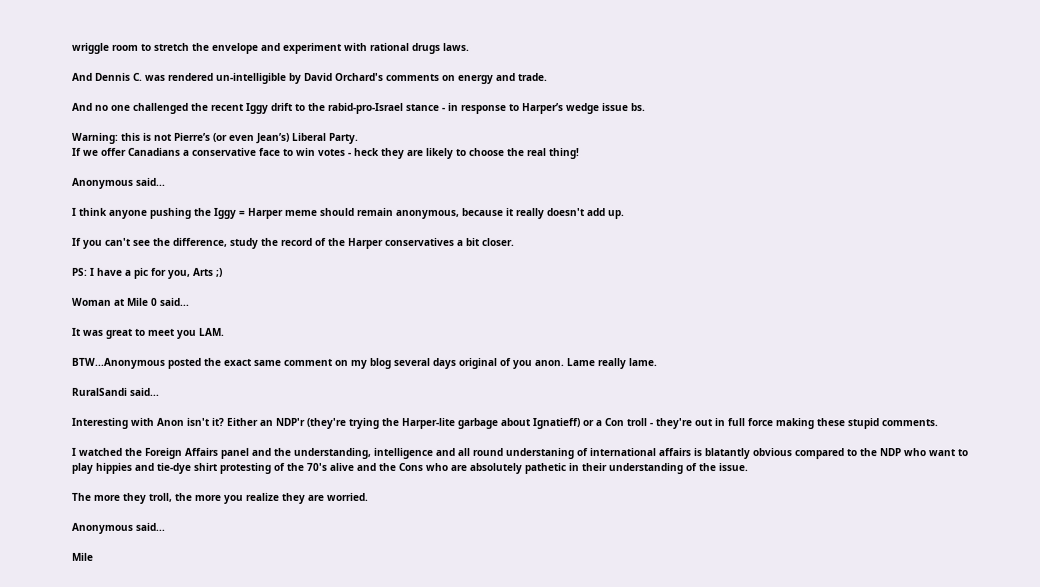wriggle room to stretch the envelope and experiment with rational drugs laws.

And Dennis C. was rendered un-intelligible by David Orchard's comments on energy and trade.

And no one challenged the recent Iggy drift to the rabid-pro-Israel stance - in response to Harper’s wedge issue bs.

Warning: this is not Pierre’s (or even Jean’s) Liberal Party.
If we offer Canadians a conservative face to win votes - heck they are likely to choose the real thing!

Anonymous said...

I think anyone pushing the Iggy = Harper meme should remain anonymous, because it really doesn't add up.

If you can't see the difference, study the record of the Harper conservatives a bit closer.

PS: I have a pic for you, Arts ;)

Woman at Mile 0 said...

It was great to meet you LAM.

BTW...Anonymous posted the exact same comment on my blog several days original of you anon. Lame really lame.

RuralSandi said...

Interesting with Anon isn't it? Either an NDP'r (they're trying the Harper-lite garbage about Ignatieff) or a Con troll - they're out in full force making these stupid comments.

I watched the Foreign Affairs panel and the understanding, intelligence and all round understaning of international affairs is blatantly obvious compared to the NDP who want to play hippies and tie-dye shirt protesting of the 70's alive and the Cons who are absolutely pathetic in their understanding of the issue.

The more they troll, the more you realize they are worried.

Anonymous said...

Mile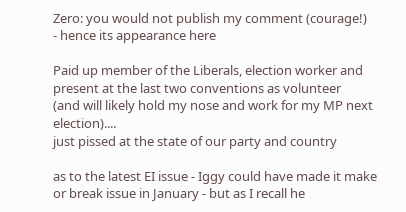Zero: you would not publish my comment (courage!)
- hence its appearance here

Paid up member of the Liberals, election worker and present at the last two conventions as volunteer
(and will likely hold my nose and work for my MP next election)....
just pissed at the state of our party and country

as to the latest EI issue - Iggy could have made it make or break issue in January - but as I recall he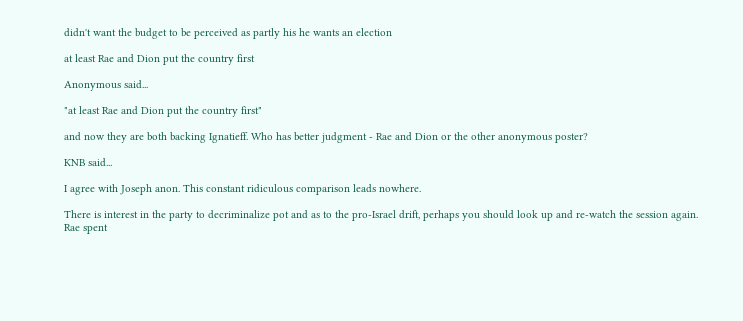didn't want the budget to be perceived as partly his he wants an election

at least Rae and Dion put the country first

Anonymous said...

"at least Rae and Dion put the country first"

and now they are both backing Ignatieff. Who has better judgment - Rae and Dion or the other anonymous poster?

KNB said...

I agree with Joseph anon. This constant ridiculous comparison leads nowhere.

There is interest in the party to decriminalize pot and as to the pro-Israel drift, perhaps you should look up and re-watch the session again. Rae spent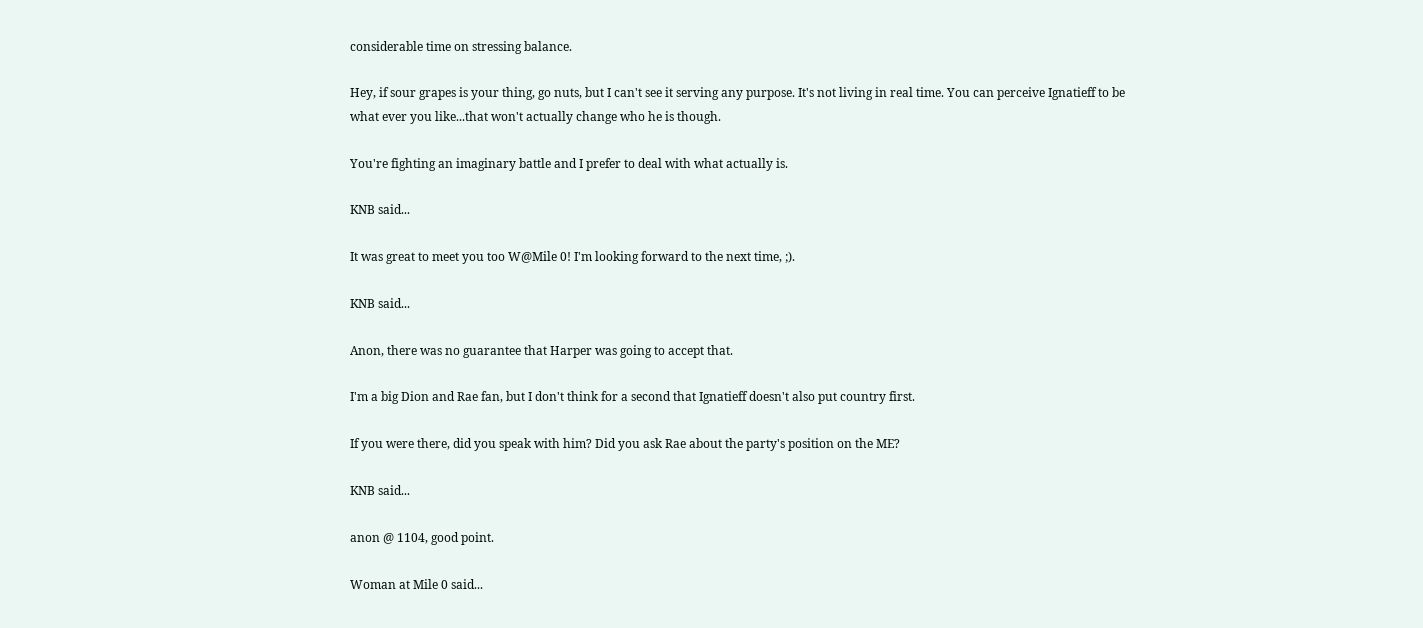considerable time on stressing balance.

Hey, if sour grapes is your thing, go nuts, but I can't see it serving any purpose. It's not living in real time. You can perceive Ignatieff to be what ever you like...that won't actually change who he is though.

You're fighting an imaginary battle and I prefer to deal with what actually is.

KNB said...

It was great to meet you too W@Mile 0! I'm looking forward to the next time, ;).

KNB said...

Anon, there was no guarantee that Harper was going to accept that.

I'm a big Dion and Rae fan, but I don't think for a second that Ignatieff doesn't also put country first.

If you were there, did you speak with him? Did you ask Rae about the party's position on the ME?

KNB said...

anon @ 1104, good point.

Woman at Mile 0 said...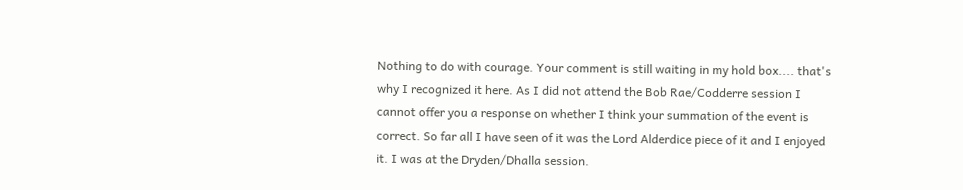Nothing to do with courage. Your comment is still waiting in my hold box.... that's why I recognized it here. As I did not attend the Bob Rae/Codderre session I cannot offer you a response on whether I think your summation of the event is correct. So far all I have seen of it was the Lord Alderdice piece of it and I enjoyed it. I was at the Dryden/Dhalla session.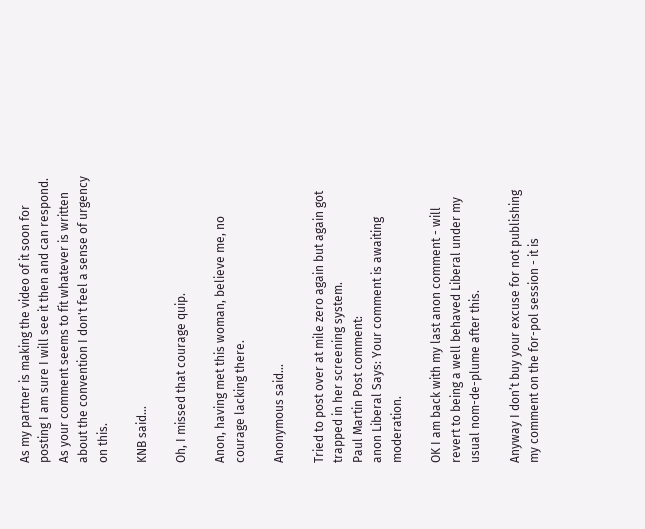As my partner is making the video of it soon for posting I am sure I will see it then and can respond. As your comment seems to fit whatever is written about the convention I don't feel a sense of urgency on this.

KNB said...

Oh, I missed that courage quip.

Anon, having met this woman, believe me, no courage lacking there.

Anonymous said...

Tried to post over at mile zero again but again got trapped in her screening system.
Paul Martin Post comment:
anon Liberal Says: Your comment is awaiting moderation.

OK I am back with my last anon comment - will revert to being a well behaved Liberal under my usual nom-de-plume after this.

Anyway I don’t buy your excuse for not publishing my comment on the for-pol session - it is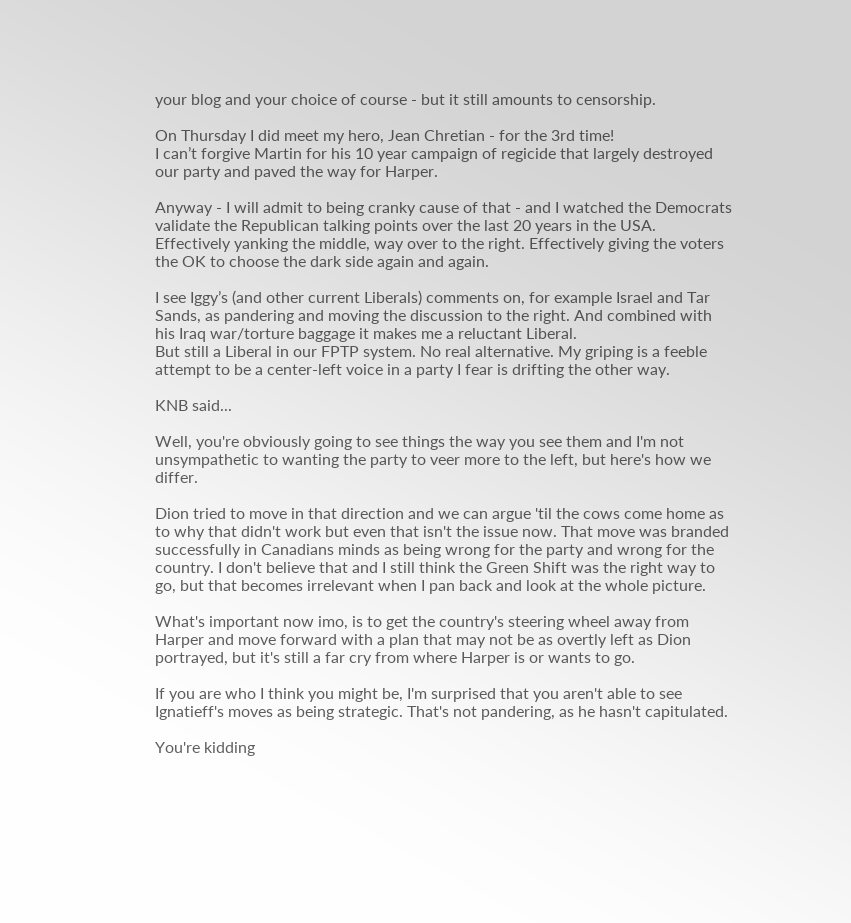your blog and your choice of course - but it still amounts to censorship.

On Thursday I did meet my hero, Jean Chretian - for the 3rd time!
I can’t forgive Martin for his 10 year campaign of regicide that largely destroyed our party and paved the way for Harper.

Anyway - I will admit to being cranky cause of that - and I watched the Democrats validate the Republican talking points over the last 20 years in the USA. Effectively yanking the middle, way over to the right. Effectively giving the voters the OK to choose the dark side again and again.

I see Iggy’s (and other current Liberals) comments on, for example Israel and Tar Sands, as pandering and moving the discussion to the right. And combined with his Iraq war/torture baggage it makes me a reluctant Liberal.
But still a Liberal in our FPTP system. No real alternative. My griping is a feeble attempt to be a center-left voice in a party I fear is drifting the other way.

KNB said...

Well, you're obviously going to see things the way you see them and I'm not unsympathetic to wanting the party to veer more to the left, but here's how we differ.

Dion tried to move in that direction and we can argue 'til the cows come home as to why that didn't work but even that isn't the issue now. That move was branded successfully in Canadians minds as being wrong for the party and wrong for the country. I don't believe that and I still think the Green Shift was the right way to go, but that becomes irrelevant when I pan back and look at the whole picture.

What's important now imo, is to get the country's steering wheel away from Harper and move forward with a plan that may not be as overtly left as Dion portrayed, but it's still a far cry from where Harper is or wants to go.

If you are who I think you might be, I'm surprised that you aren't able to see Ignatieff's moves as being strategic. That's not pandering, as he hasn't capitulated.

You're kidding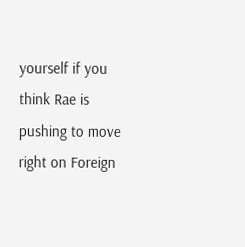yourself if you think Rae is pushing to move right on Foreign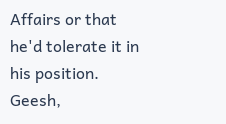Affairs or that he'd tolerate it in his position. Geesh,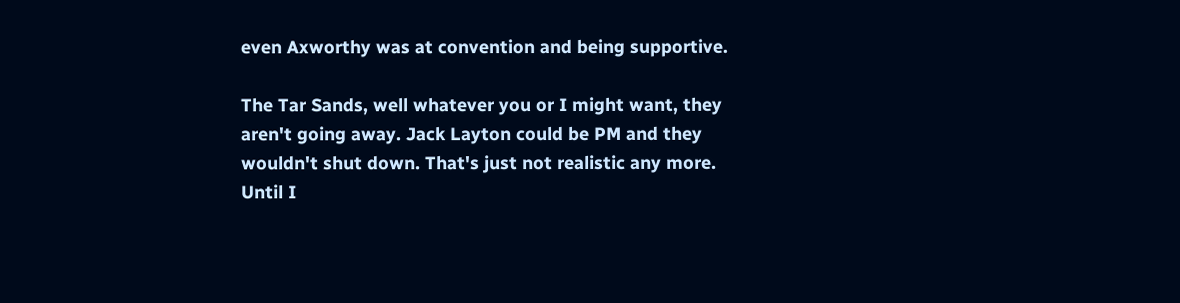even Axworthy was at convention and being supportive.

The Tar Sands, well whatever you or I might want, they aren't going away. Jack Layton could be PM and they wouldn't shut down. That's just not realistic any more. Until I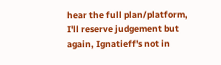hear the full plan/platform, I'll reserve judgement but again, Ignatieff's not in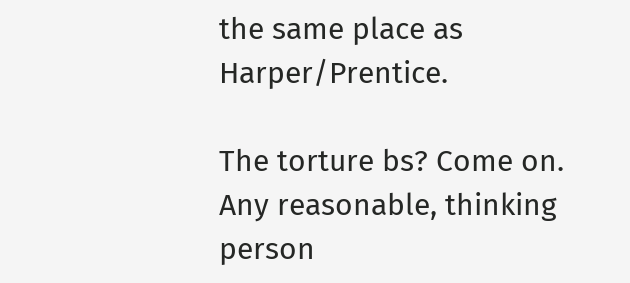the same place as Harper/Prentice.

The torture bs? Come on. Any reasonable, thinking person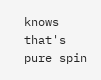knows that's pure spin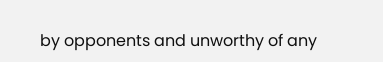by opponents and unworthy of any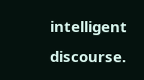intelligent discourse.